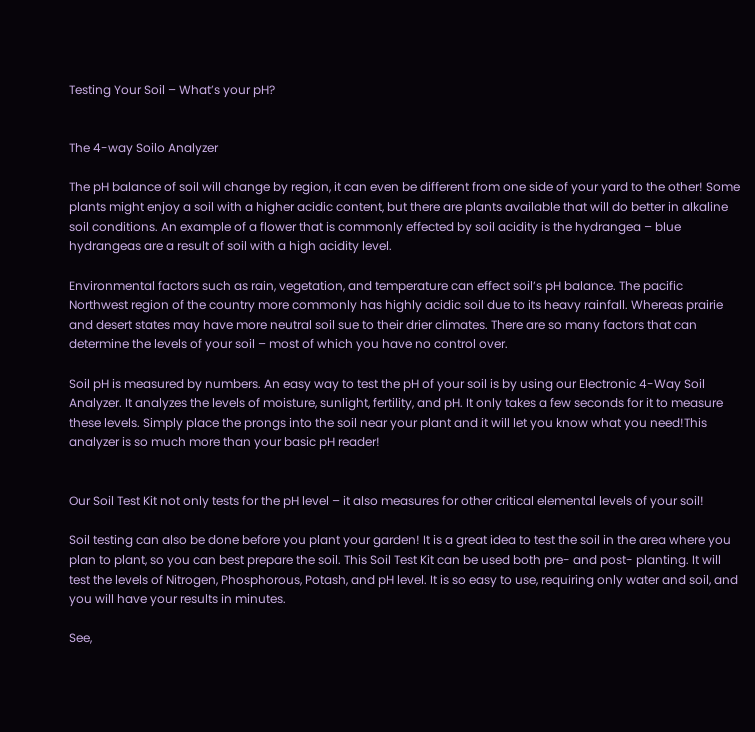Testing Your Soil – What’s your pH?


The 4-way Soilo Analyzer

The pH balance of soil will change by region, it can even be different from one side of your yard to the other! Some plants might enjoy a soil with a higher acidic content, but there are plants available that will do better in alkaline soil conditions. An example of a flower that is commonly effected by soil acidity is the hydrangea – blue hydrangeas are a result of soil with a high acidity level.

Environmental factors such as rain, vegetation, and temperature can effect soil’s pH balance. The pacific Northwest region of the country more commonly has highly acidic soil due to its heavy rainfall. Whereas prairie and desert states may have more neutral soil sue to their drier climates. There are so many factors that can determine the levels of your soil – most of which you have no control over.

Soil pH is measured by numbers. An easy way to test the pH of your soil is by using our Electronic 4-Way Soil Analyzer. It analyzes the levels of moisture, sunlight, fertility, and pH. It only takes a few seconds for it to measure these levels. Simply place the prongs into the soil near your plant and it will let you know what you need!This analyzer is so much more than your basic pH reader!


Our Soil Test Kit not only tests for the pH level – it also measures for other critical elemental levels of your soil!

Soil testing can also be done before you plant your garden! It is a great idea to test the soil in the area where you plan to plant, so you can best prepare the soil. This Soil Test Kit can be used both pre- and post- planting. It will test the levels of Nitrogen, Phosphorous, Potash, and pH level. It is so easy to use, requiring only water and soil, and you will have your results in minutes.

See,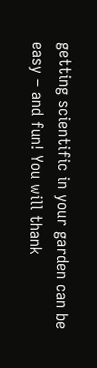getting scientific in your garden can be easy – and fun! You will thank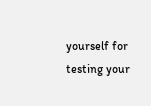yourself for testing your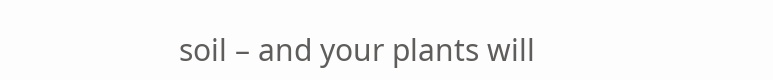soil – and your plants will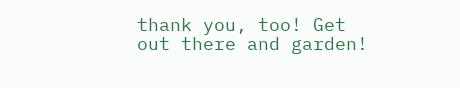thank you, too! Get out there and garden!